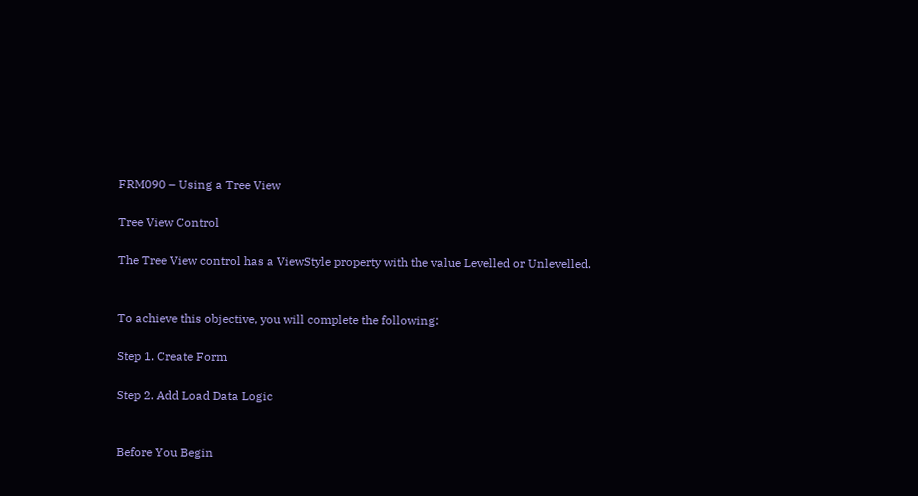FRM090 – Using a Tree View

Tree View Control

The Tree View control has a ViewStyle property with the value Levelled or Unlevelled.


To achieve this objective, you will complete the following:

Step 1. Create Form

Step 2. Add Load Data Logic


Before You Begin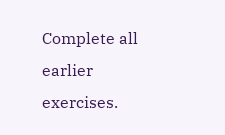Complete all earlier exercises.